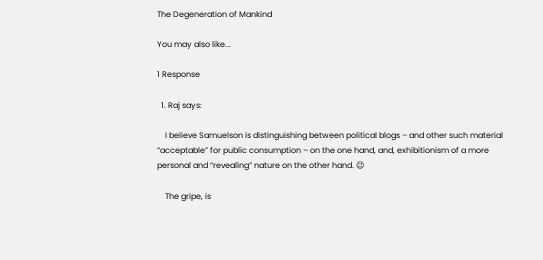The Degeneration of Mankind

You may also like...

1 Response

  1. Raj says:

    I believe Samuelson is distinguishing between political blogs – and other such material “acceptable” for public consumption – on the one hand, and, exhibitionism of a more personal and “revealing” nature on the other hand. 😉

    The gripe, is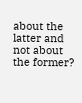about the latter and not about the former?